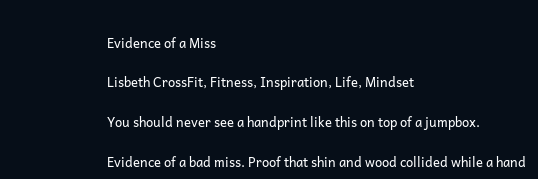Evidence of a Miss

Lisbeth CrossFit, Fitness, Inspiration, Life, Mindset

You should never see a handprint like this on top of a jumpbox.

Evidence of a bad miss. Proof that shin and wood collided while a hand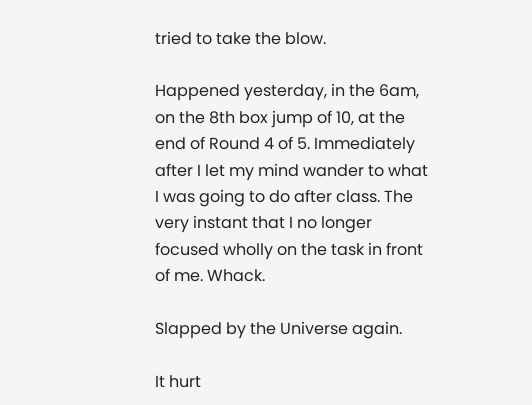tried to take the blow.

Happened yesterday, in the 6am, on the 8th box jump of 10, at the end of Round 4 of 5. Immediately after I let my mind wander to what I was going to do after class. The very instant that I no longer focused wholly on the task in front of me. Whack.

Slapped by the Universe again.

It hurt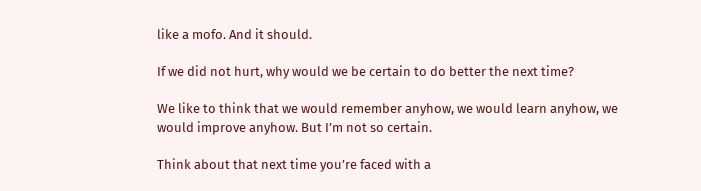like a mofo. And it should.

If we did not hurt, why would we be certain to do better the next time?

We like to think that we would remember anyhow, we would learn anyhow, we would improve anyhow. But I’m not so certain.

Think about that next time you’re faced with a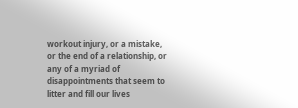workout injury, or a mistake, or the end of a relationship, or any of a myriad of disappointments that seem to litter and fill our lives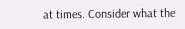at times. Consider what the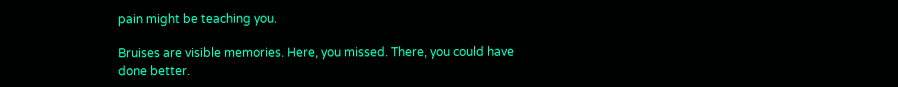pain might be teaching you.

Bruises are visible memories. Here, you missed. There, you could have done better.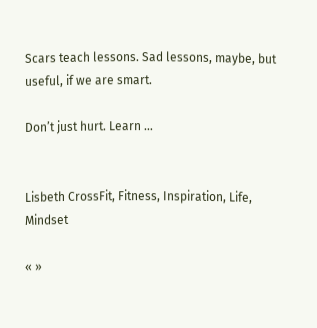Scars teach lessons. Sad lessons, maybe, but useful, if we are smart.

Don’t just hurt. Learn …


Lisbeth CrossFit, Fitness, Inspiration, Life, Mindset

« »